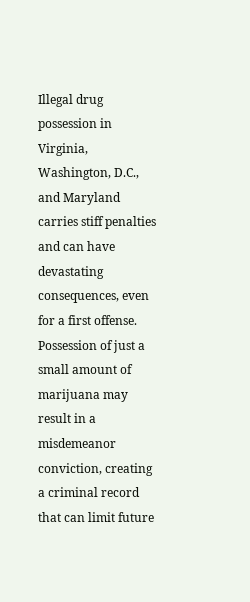Illegal drug possession in Virginia, Washington, D.C., and Maryland carries stiff penalties and can have devastating consequences, even for a first offense. Possession of just a small amount of marijuana may result in a misdemeanor conviction, creating a criminal record that can limit future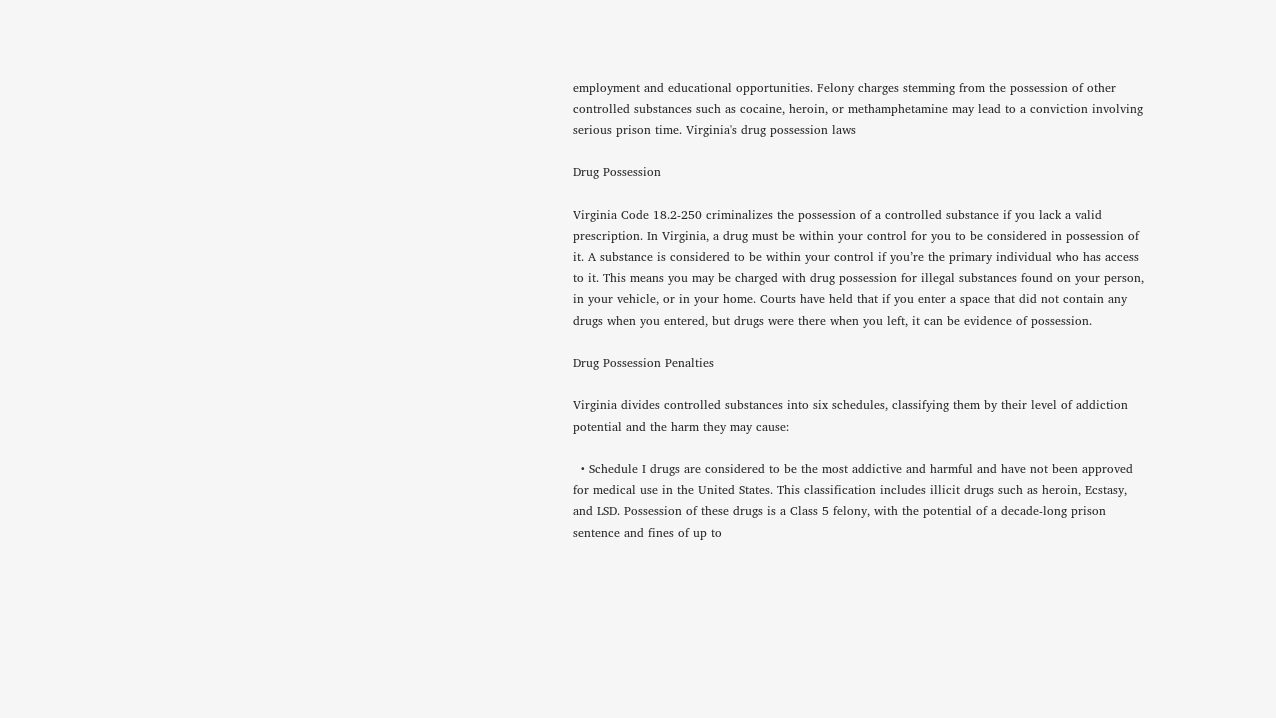employment and educational opportunities. Felony charges stemming from the possession of other controlled substances such as cocaine, heroin, or methamphetamine may lead to a conviction involving serious prison time. Virginia's drug possession laws

Drug Possession

Virginia Code 18.2-250 criminalizes the possession of a controlled substance if you lack a valid prescription. In Virginia, a drug must be within your control for you to be considered in possession of it. A substance is considered to be within your control if you’re the primary individual who has access to it. This means you may be charged with drug possession for illegal substances found on your person, in your vehicle, or in your home. Courts have held that if you enter a space that did not contain any drugs when you entered, but drugs were there when you left, it can be evidence of possession.

Drug Possession Penalties

Virginia divides controlled substances into six schedules, classifying them by their level of addiction potential and the harm they may cause:

  • Schedule I drugs are considered to be the most addictive and harmful and have not been approved for medical use in the United States. This classification includes illicit drugs such as heroin, Ecstasy, and LSD. Possession of these drugs is a Class 5 felony, with the potential of a decade-long prison sentence and fines of up to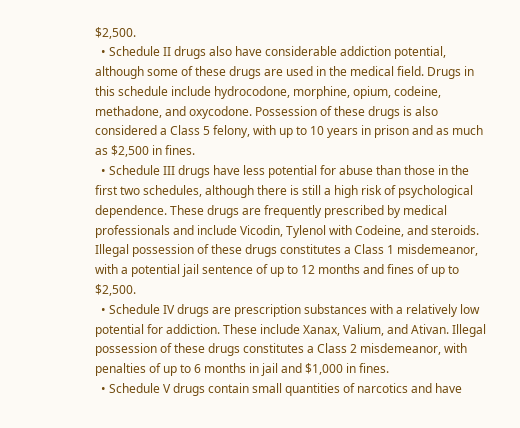$2,500.
  • Schedule II drugs also have considerable addiction potential, although some of these drugs are used in the medical field. Drugs in this schedule include hydrocodone, morphine, opium, codeine, methadone, and oxycodone. Possession of these drugs is also considered a Class 5 felony, with up to 10 years in prison and as much as $2,500 in fines.
  • Schedule III drugs have less potential for abuse than those in the first two schedules, although there is still a high risk of psychological dependence. These drugs are frequently prescribed by medical professionals and include Vicodin, Tylenol with Codeine, and steroids. Illegal possession of these drugs constitutes a Class 1 misdemeanor, with a potential jail sentence of up to 12 months and fines of up to $2,500.
  • Schedule IV drugs are prescription substances with a relatively low potential for addiction. These include Xanax, Valium, and Ativan. Illegal possession of these drugs constitutes a Class 2 misdemeanor, with penalties of up to 6 months in jail and $1,000 in fines.
  • Schedule V drugs contain small quantities of narcotics and have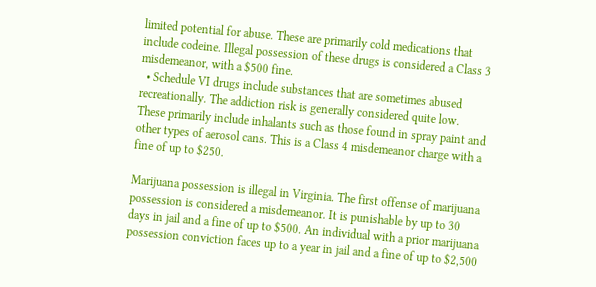limited potential for abuse. These are primarily cold medications that include codeine. Illegal possession of these drugs is considered a Class 3 misdemeanor, with a $500 fine.
  • Schedule VI drugs include substances that are sometimes abused recreationally. The addiction risk is generally considered quite low. These primarily include inhalants such as those found in spray paint and other types of aerosol cans. This is a Class 4 misdemeanor charge with a fine of up to $250.

Marijuana possession is illegal in Virginia. The first offense of marijuana possession is considered a misdemeanor. It is punishable by up to 30 days in jail and a fine of up to $500. An individual with a prior marijuana possession conviction faces up to a year in jail and a fine of up to $2,500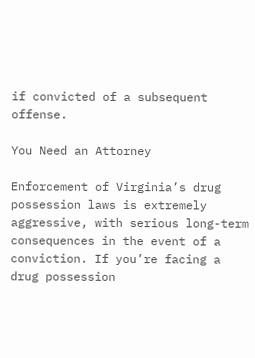if convicted of a subsequent offense.

You Need an Attorney

Enforcement of Virginia’s drug possession laws is extremely aggressive, with serious long-term consequences in the event of a conviction. If you’re facing a drug possession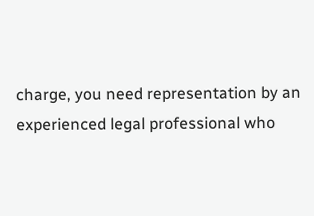charge, you need representation by an experienced legal professional who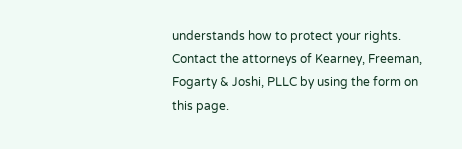understands how to protect your rights. Contact the attorneys of Kearney, Freeman, Fogarty & Joshi, PLLC by using the form on this page.